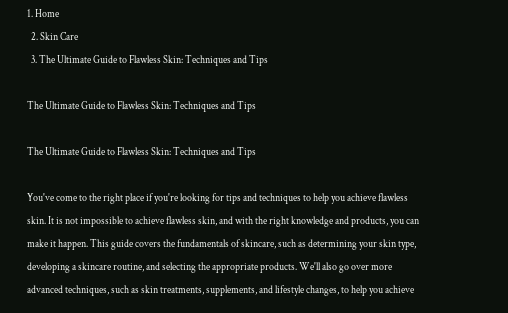1. Home
  2. Skin Care
  3. The Ultimate Guide to Flawless Skin: Techniques and Tips

The Ultimate Guide to Flawless Skin: Techniques and Tips

The Ultimate Guide to Flawless Skin: Techniques and Tips

You've come to the right place if you're looking for tips and techniques to help you achieve flawless skin. It is not impossible to achieve flawless skin, and with the right knowledge and products, you can make it happen. This guide covers the fundamentals of skincare, such as determining your skin type, developing a skincare routine, and selecting the appropriate products. We'll also go over more advanced techniques, such as skin treatments, supplements, and lifestyle changes, to help you achieve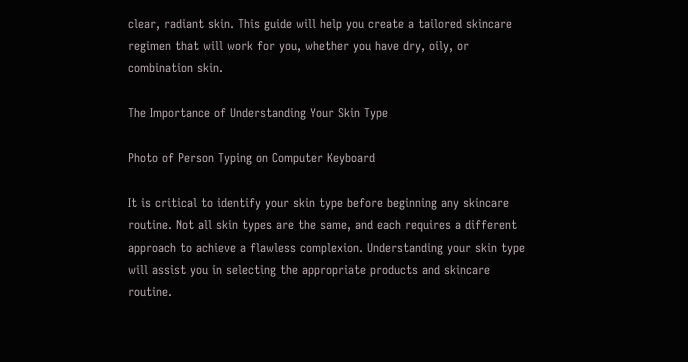clear, radiant skin. This guide will help you create a tailored skincare regimen that will work for you, whether you have dry, oily, or combination skin.

The Importance of Understanding Your Skin Type

Photo of Person Typing on Computer Keyboard

It is critical to identify your skin type before beginning any skincare routine. Not all skin types are the same, and each requires a different approach to achieve a flawless complexion. Understanding your skin type will assist you in selecting the appropriate products and skincare routine.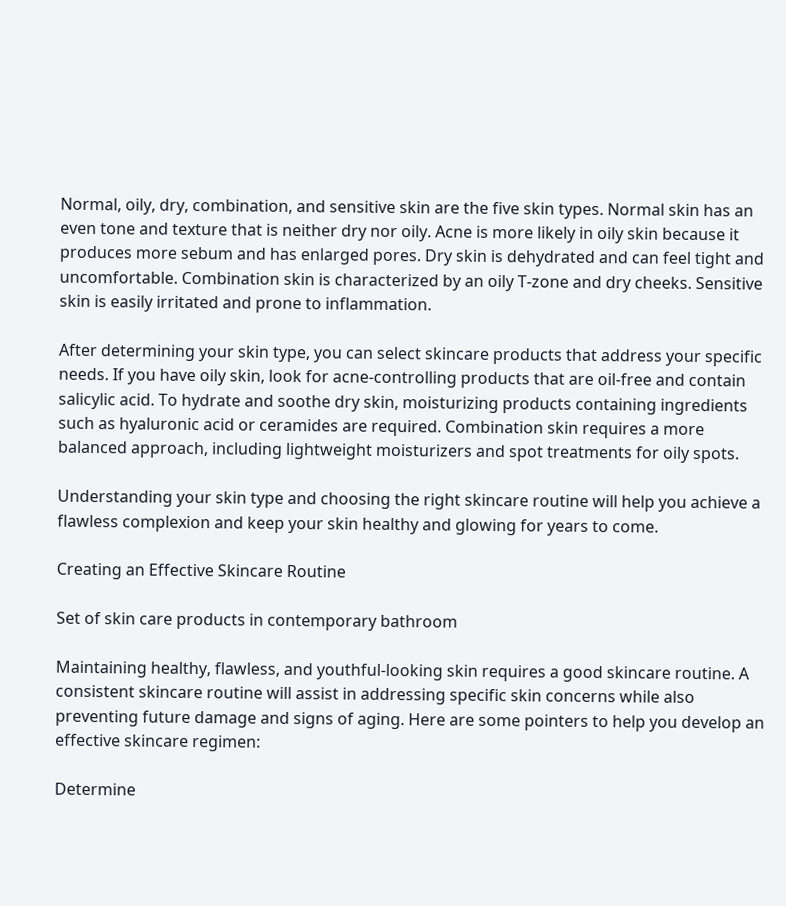Normal, oily, dry, combination, and sensitive skin are the five skin types. Normal skin has an even tone and texture that is neither dry nor oily. Acne is more likely in oily skin because it produces more sebum and has enlarged pores. Dry skin is dehydrated and can feel tight and uncomfortable. Combination skin is characterized by an oily T-zone and dry cheeks. Sensitive skin is easily irritated and prone to inflammation.

After determining your skin type, you can select skincare products that address your specific needs. If you have oily skin, look for acne-controlling products that are oil-free and contain salicylic acid. To hydrate and soothe dry skin, moisturizing products containing ingredients such as hyaluronic acid or ceramides are required. Combination skin requires a more balanced approach, including lightweight moisturizers and spot treatments for oily spots.

Understanding your skin type and choosing the right skincare routine will help you achieve a flawless complexion and keep your skin healthy and glowing for years to come.

Creating an Effective Skincare Routine

Set of skin care products in contemporary bathroom

Maintaining healthy, flawless, and youthful-looking skin requires a good skincare routine. A consistent skincare routine will assist in addressing specific skin concerns while also preventing future damage and signs of aging. Here are some pointers to help you develop an effective skincare regimen:

Determine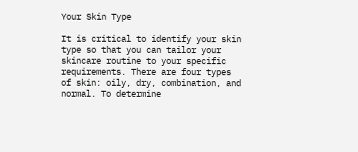Your Skin Type

It is critical to identify your skin type so that you can tailor your skincare routine to your specific requirements. There are four types of skin: oily, dry, combination, and normal. To determine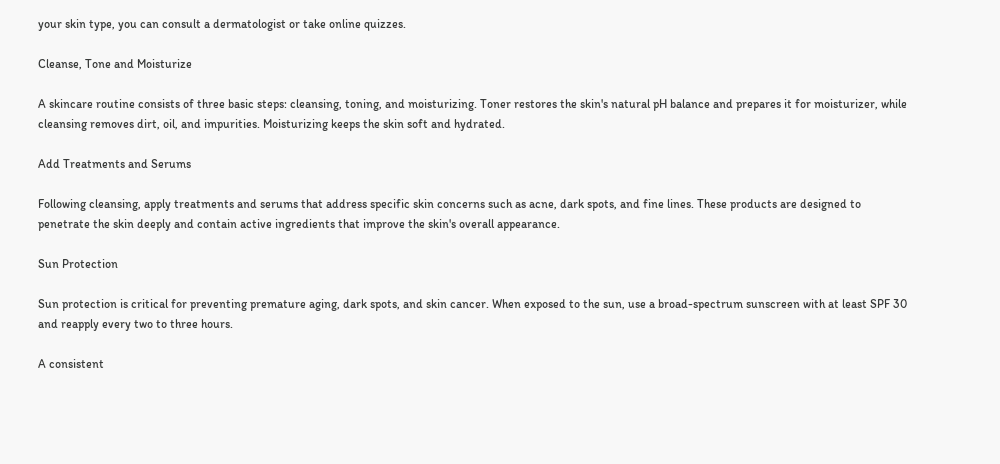your skin type, you can consult a dermatologist or take online quizzes.

Cleanse, Tone and Moisturize

A skincare routine consists of three basic steps: cleansing, toning, and moisturizing. Toner restores the skin's natural pH balance and prepares it for moisturizer, while cleansing removes dirt, oil, and impurities. Moisturizing keeps the skin soft and hydrated.

Add Treatments and Serums

Following cleansing, apply treatments and serums that address specific skin concerns such as acne, dark spots, and fine lines. These products are designed to penetrate the skin deeply and contain active ingredients that improve the skin's overall appearance.

Sun Protection

Sun protection is critical for preventing premature aging, dark spots, and skin cancer. When exposed to the sun, use a broad-spectrum sunscreen with at least SPF 30 and reapply every two to three hours.

A consistent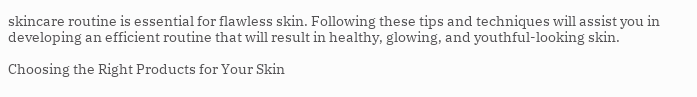skincare routine is essential for flawless skin. Following these tips and techniques will assist you in developing an efficient routine that will result in healthy, glowing, and youthful-looking skin.

Choosing the Right Products for Your Skin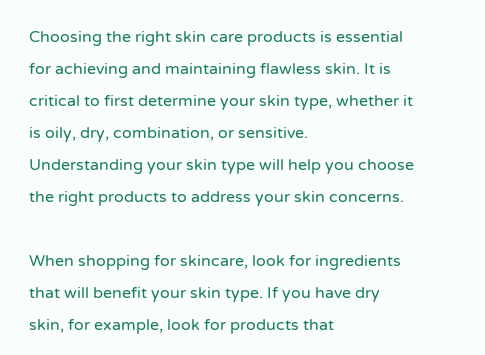Choosing the right skin care products is essential for achieving and maintaining flawless skin. It is critical to first determine your skin type, whether it is oily, dry, combination, or sensitive. Understanding your skin type will help you choose the right products to address your skin concerns.

When shopping for skincare, look for ingredients that will benefit your skin type. If you have dry skin, for example, look for products that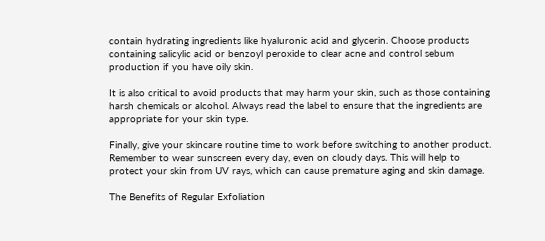contain hydrating ingredients like hyaluronic acid and glycerin. Choose products containing salicylic acid or benzoyl peroxide to clear acne and control sebum production if you have oily skin.

It is also critical to avoid products that may harm your skin, such as those containing harsh chemicals or alcohol. Always read the label to ensure that the ingredients are appropriate for your skin type.

Finally, give your skincare routine time to work before switching to another product. Remember to wear sunscreen every day, even on cloudy days. This will help to protect your skin from UV rays, which can cause premature aging and skin damage.

The Benefits of Regular Exfoliation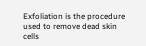Exfoliation is the procedure used to remove dead skin cells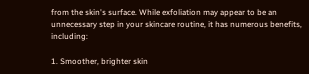from the skin's surface. While exfoliation may appear to be an unnecessary step in your skincare routine, it has numerous benefits, including:

1. Smoother, brighter skin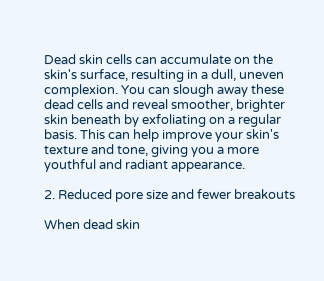Dead skin cells can accumulate on the skin's surface, resulting in a dull, uneven complexion. You can slough away these dead cells and reveal smoother, brighter skin beneath by exfoliating on a regular basis. This can help improve your skin's texture and tone, giving you a more youthful and radiant appearance.

2. Reduced pore size and fewer breakouts

When dead skin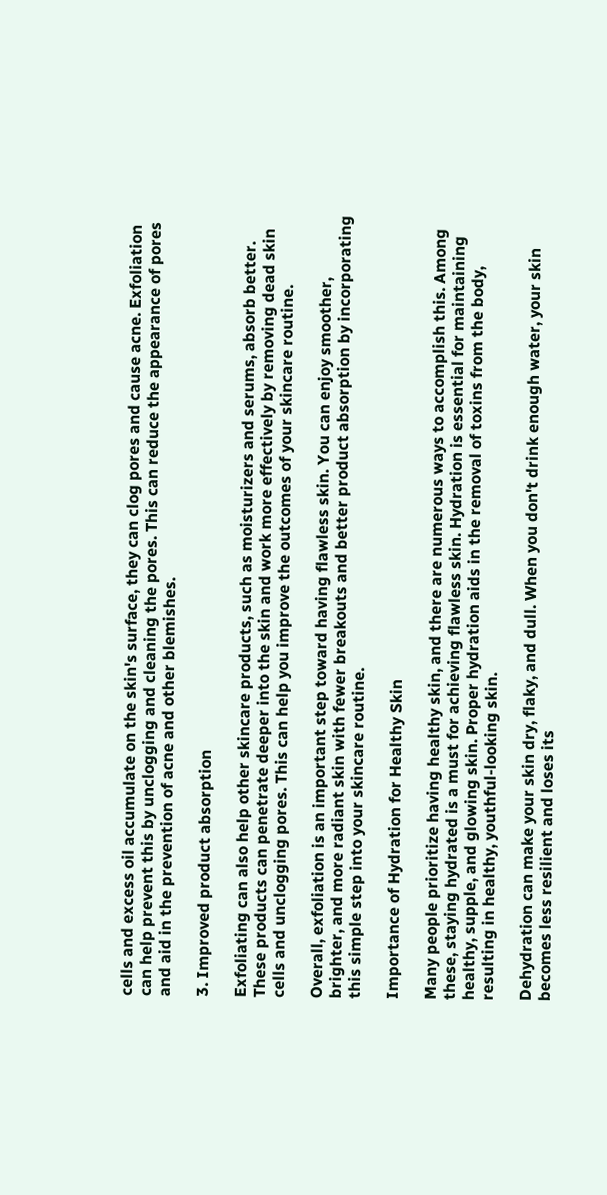cells and excess oil accumulate on the skin's surface, they can clog pores and cause acne. Exfoliation can help prevent this by unclogging and cleaning the pores. This can reduce the appearance of pores and aid in the prevention of acne and other blemishes.

3. Improved product absorption

Exfoliating can also help other skincare products, such as moisturizers and serums, absorb better. These products can penetrate deeper into the skin and work more effectively by removing dead skin cells and unclogging pores. This can help you improve the outcomes of your skincare routine.

Overall, exfoliation is an important step toward having flawless skin. You can enjoy smoother, brighter, and more radiant skin with fewer breakouts and better product absorption by incorporating this simple step into your skincare routine.

Importance of Hydration for Healthy Skin

Many people prioritize having healthy skin, and there are numerous ways to accomplish this. Among these, staying hydrated is a must for achieving flawless skin. Hydration is essential for maintaining healthy, supple, and glowing skin. Proper hydration aids in the removal of toxins from the body, resulting in healthy, youthful-looking skin.

Dehydration can make your skin dry, flaky, and dull. When you don't drink enough water, your skin becomes less resilient and loses its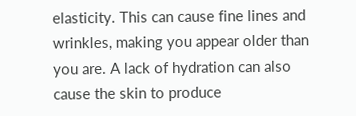elasticity. This can cause fine lines and wrinkles, making you appear older than you are. A lack of hydration can also cause the skin to produce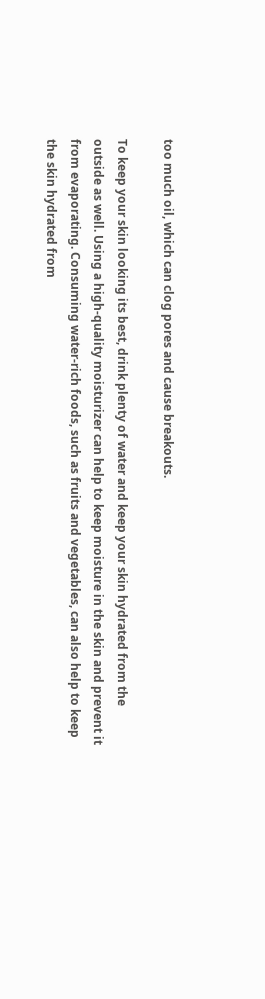too much oil, which can clog pores and cause breakouts.

To keep your skin looking its best, drink plenty of water and keep your skin hydrated from the outside as well. Using a high-quality moisturizer can help to keep moisture in the skin and prevent it from evaporating. Consuming water-rich foods, such as fruits and vegetables, can also help to keep the skin hydrated from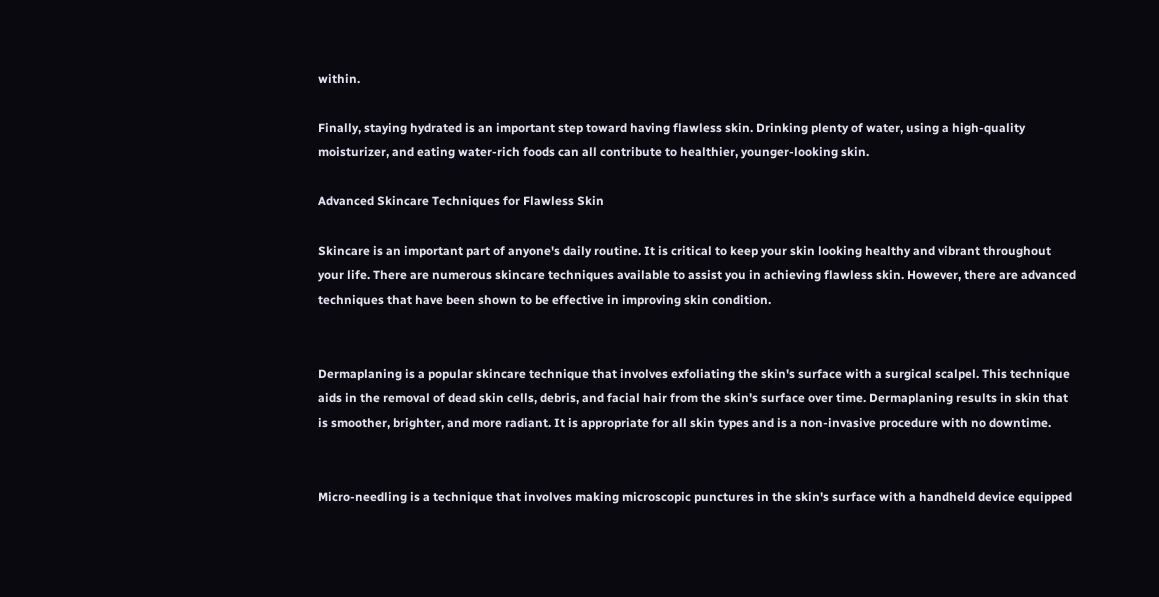within.

Finally, staying hydrated is an important step toward having flawless skin. Drinking plenty of water, using a high-quality moisturizer, and eating water-rich foods can all contribute to healthier, younger-looking skin.

Advanced Skincare Techniques for Flawless Skin

Skincare is an important part of anyone's daily routine. It is critical to keep your skin looking healthy and vibrant throughout your life. There are numerous skincare techniques available to assist you in achieving flawless skin. However, there are advanced techniques that have been shown to be effective in improving skin condition.


Dermaplaning is a popular skincare technique that involves exfoliating the skin's surface with a surgical scalpel. This technique aids in the removal of dead skin cells, debris, and facial hair from the skin's surface over time. Dermaplaning results in skin that is smoother, brighter, and more radiant. It is appropriate for all skin types and is a non-invasive procedure with no downtime.


Micro-needling is a technique that involves making microscopic punctures in the skin's surface with a handheld device equipped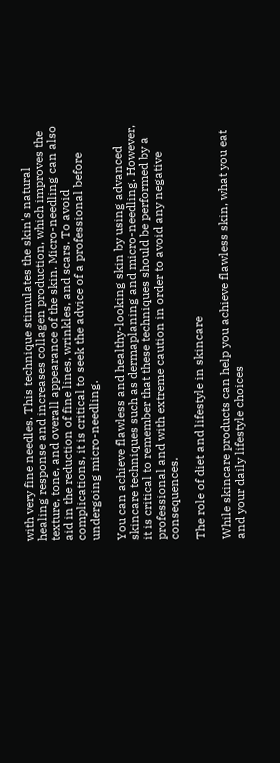with very fine needles. This technique stimulates the skin's natural healing response and increases collagen production, which improves the texture, tone, and overall appearance of the skin. Micro-needling can also aid in the reduction of fine lines, wrinkles, and scars. To avoid complications, it is critical to seek the advice of a professional before undergoing micro-needling.

You can achieve flawless and healthy-looking skin by using advanced skincare techniques such as dermaplaning and micro-needling. However, it is critical to remember that these techniques should be performed by a professional and with extreme caution in order to avoid any negative consequences.

The role of diet and lifestyle in skincare

While skincare products can help you achieve flawless skin, what you eat and your daily lifestyle choices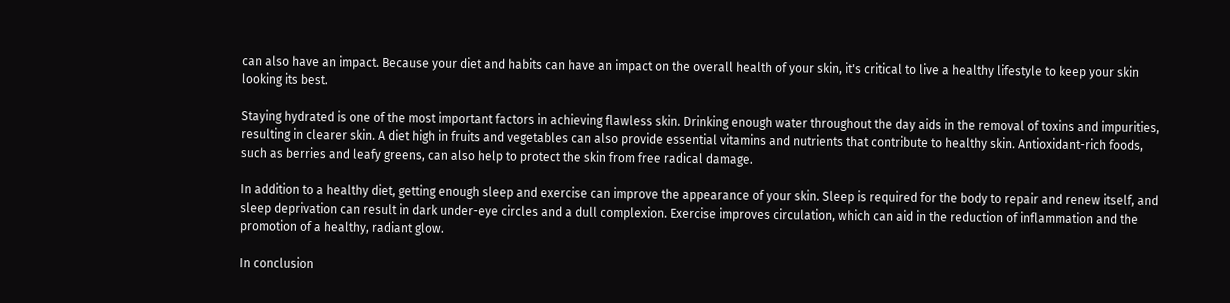can also have an impact. Because your diet and habits can have an impact on the overall health of your skin, it's critical to live a healthy lifestyle to keep your skin looking its best.

Staying hydrated is one of the most important factors in achieving flawless skin. Drinking enough water throughout the day aids in the removal of toxins and impurities, resulting in clearer skin. A diet high in fruits and vegetables can also provide essential vitamins and nutrients that contribute to healthy skin. Antioxidant-rich foods, such as berries and leafy greens, can also help to protect the skin from free radical damage.

In addition to a healthy diet, getting enough sleep and exercise can improve the appearance of your skin. Sleep is required for the body to repair and renew itself, and sleep deprivation can result in dark under-eye circles and a dull complexion. Exercise improves circulation, which can aid in the reduction of inflammation and the promotion of a healthy, radiant glow.

In conclusion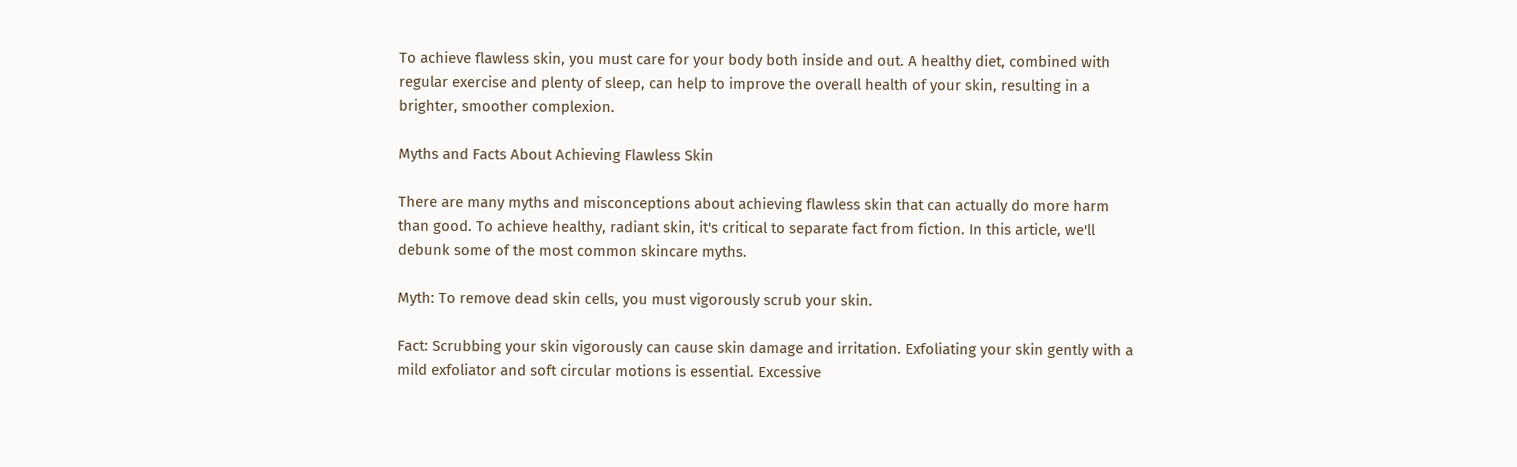To achieve flawless skin, you must care for your body both inside and out. A healthy diet, combined with regular exercise and plenty of sleep, can help to improve the overall health of your skin, resulting in a brighter, smoother complexion.

Myths and Facts About Achieving Flawless Skin

There are many myths and misconceptions about achieving flawless skin that can actually do more harm than good. To achieve healthy, radiant skin, it's critical to separate fact from fiction. In this article, we'll debunk some of the most common skincare myths.

Myth: To remove dead skin cells, you must vigorously scrub your skin.

Fact: Scrubbing your skin vigorously can cause skin damage and irritation. Exfoliating your skin gently with a mild exfoliator and soft circular motions is essential. Excessive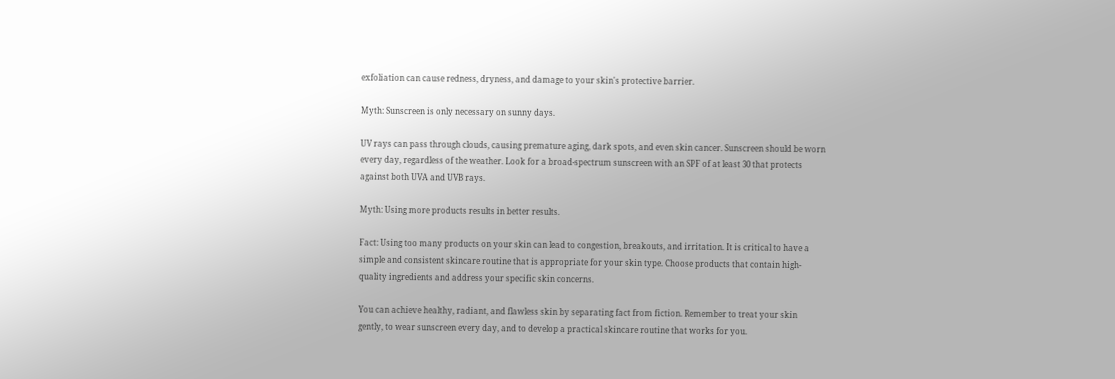exfoliation can cause redness, dryness, and damage to your skin's protective barrier.

Myth: Sunscreen is only necessary on sunny days.

UV rays can pass through clouds, causing premature aging, dark spots, and even skin cancer. Sunscreen should be worn every day, regardless of the weather. Look for a broad-spectrum sunscreen with an SPF of at least 30 that protects against both UVA and UVB rays.

Myth: Using more products results in better results.

Fact: Using too many products on your skin can lead to congestion, breakouts, and irritation. It is critical to have a simple and consistent skincare routine that is appropriate for your skin type. Choose products that contain high-quality ingredients and address your specific skin concerns.

You can achieve healthy, radiant, and flawless skin by separating fact from fiction. Remember to treat your skin gently, to wear sunscreen every day, and to develop a practical skincare routine that works for you.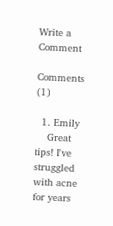Write a Comment

Comments (1)

  1. Emily
    Great tips! I've struggled with acne for years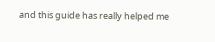and this guide has really helped me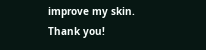improve my skin. Thank you!